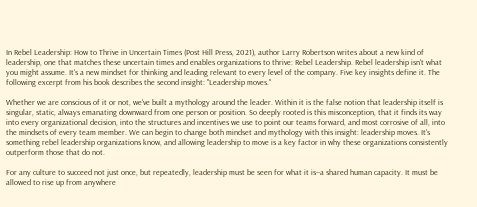In Rebel Leadership: How to Thrive in Uncertain Times (Post Hill Press, 2021), author Larry Robertson writes about a new kind of leadership, one that matches these uncertain times and enables organizations to thrive: Rebel Leadership. Rebel leadership isn't what you might assume. It's a new mindset for thinking and leading relevant to every level of the company. Five key insights define it. The following excerpt from his book describes the second insight: "Leadership moves."

Whether we are conscious of it or not, we've built a mythology around the leader. Within it is the false notion that leadership itself is singular, static, always emanating downward from one person or position. So deeply rooted is this misconception, that it finds its way into every organizational decision, into the structures and incentives we use to point our teams forward, and most corrosive of all, into the mindsets of every team member. We can begin to change both mindset and mythology with this insight: leadership moves. It's something rebel leadership organizations know, and allowing leadership to move is a key factor in why these organizations consistently outperform those that do not.

For any culture to succeed not just once, but repeatedly, leadership must be seen for what it is--a shared human capacity. It must be allowed to rise up from anywhere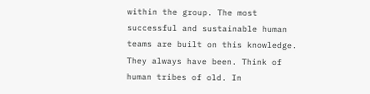within the group. The most successful and sustainable human teams are built on this knowledge. They always have been. Think of human tribes of old. In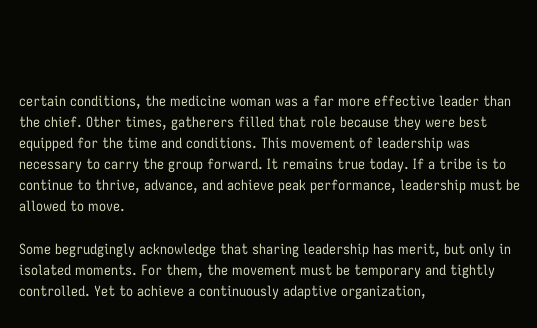certain conditions, the medicine woman was a far more effective leader than the chief. Other times, gatherers filled that role because they were best equipped for the time and conditions. This movement of leadership was necessary to carry the group forward. It remains true today. If a tribe is to continue to thrive, advance, and achieve peak performance, leadership must be allowed to move.

Some begrudgingly acknowledge that sharing leadership has merit, but only in isolated moments. For them, the movement must be temporary and tightly controlled. Yet to achieve a continuously adaptive organization,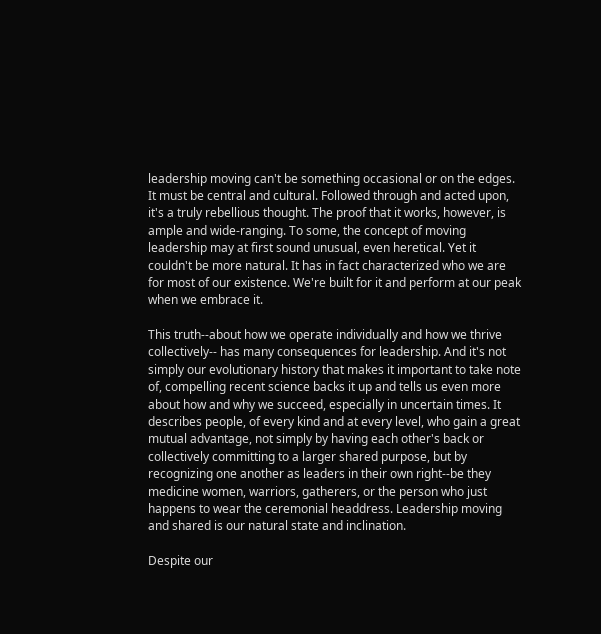leadership moving can't be something occasional or on the edges. It must be central and cultural. Followed through and acted upon, it's a truly rebellious thought. The proof that it works, however, is ample and wide-ranging. To some, the concept of moving leadership may at first sound unusual, even heretical. Yet it couldn't be more natural. It has in fact characterized who we are for most of our existence. We're built for it and perform at our peak when we embrace it.

This truth--about how we operate individually and how we thrive collectively-- has many consequences for leadership. And it's not simply our evolutionary history that makes it important to take note of, compelling recent science backs it up and tells us even more about how and why we succeed, especially in uncertain times. It describes people, of every kind and at every level, who gain a great mutual advantage, not simply by having each other's back or collectively committing to a larger shared purpose, but by recognizing one another as leaders in their own right--be they medicine women, warriors, gatherers, or the person who just happens to wear the ceremonial headdress. Leadership moving and shared is our natural state and inclination.

Despite our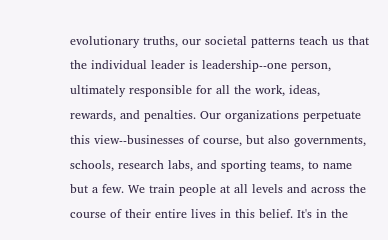evolutionary truths, our societal patterns teach us that the individual leader is leadership--one person, ultimately responsible for all the work, ideas, rewards, and penalties. Our organizations perpetuate this view--businesses of course, but also governments, schools, research labs, and sporting teams, to name but a few. We train people at all levels and across the course of their entire lives in this belief. It's in the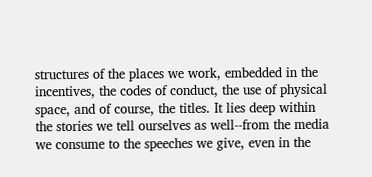structures of the places we work, embedded in the incentives, the codes of conduct, the use of physical space, and of course, the titles. It lies deep within the stories we tell ourselves as well--from the media we consume to the speeches we give, even in the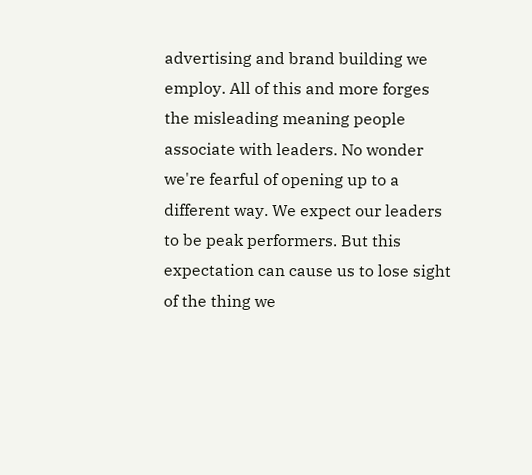advertising and brand building we employ. All of this and more forges the misleading meaning people associate with leaders. No wonder we're fearful of opening up to a different way. We expect our leaders to be peak performers. But this expectation can cause us to lose sight of the thing we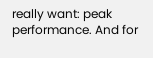really want: peak performance. And for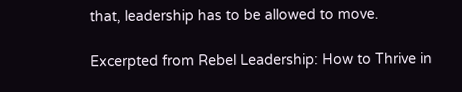that, leadership has to be allowed to move.

Excerpted from Rebel Leadership: How to Thrive in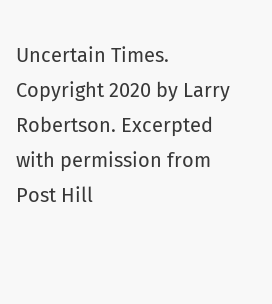Uncertain Times. Copyright 2020 by Larry Robertson. Excerpted with permission from Post Hill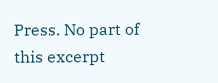Press. No part of this excerpt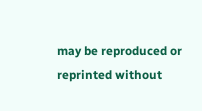may be reproduced or reprinted without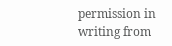permission in writing from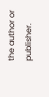the author or publisher.